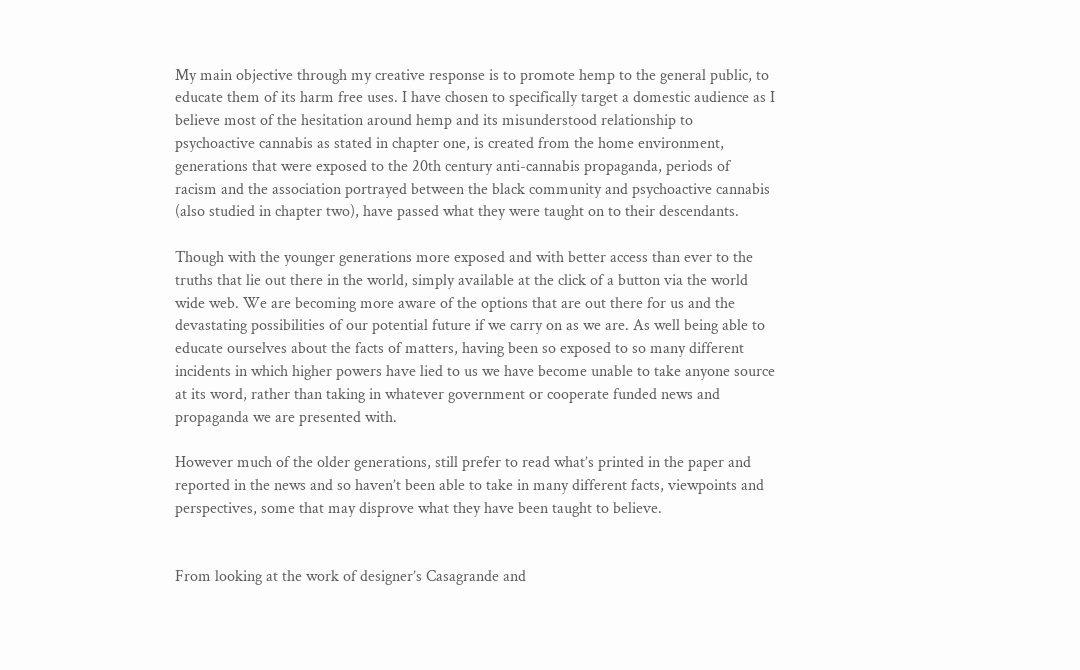My main objective through my creative response is to promote hemp to the general public, to educate them of its harm free uses. I have chosen to specifically target a domestic audience as I believe most of the hesitation around hemp and its misunderstood relationship to psychoactive cannabis as stated in chapter one, is created from the home environment, generations that were exposed to the 20th century anti-cannabis propaganda, periods of racism and the association portrayed between the black community and psychoactive cannabis (also studied in chapter two), have passed what they were taught on to their descendants.

Though with the younger generations more exposed and with better access than ever to the truths that lie out there in the world, simply available at the click of a button via the world wide web. We are becoming more aware of the options that are out there for us and the devastating possibilities of our potential future if we carry on as we are. As well being able to educate ourselves about the facts of matters, having been so exposed to so many different incidents in which higher powers have lied to us we have become unable to take anyone source at its word, rather than taking in whatever government or cooperate funded news and propaganda we are presented with.

However much of the older generations, still prefer to read what’s printed in the paper and reported in the news and so haven’t been able to take in many different facts, viewpoints and perspectives, some that may disprove what they have been taught to believe.


From looking at the work of designer’s Casagrande and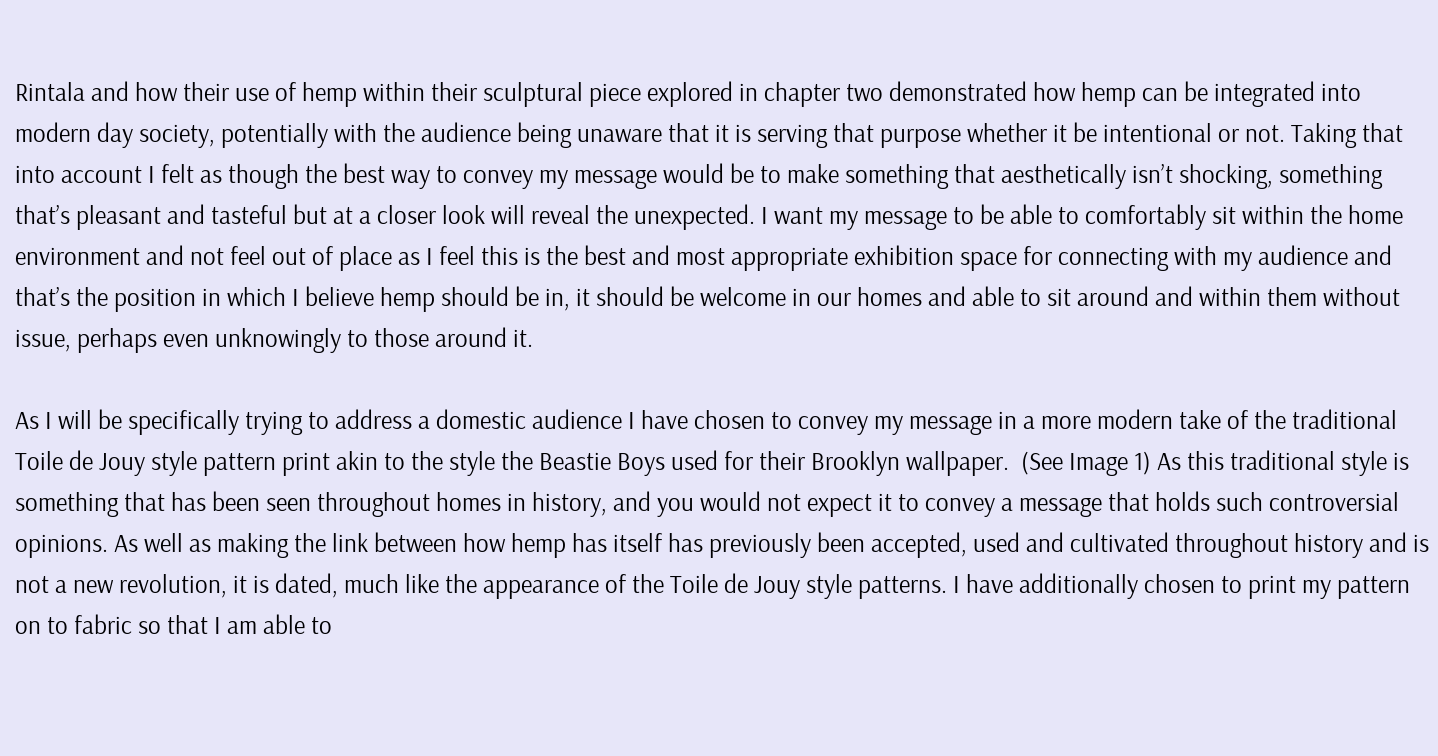Rintala and how their use of hemp within their sculptural piece explored in chapter two demonstrated how hemp can be integrated into modern day society, potentially with the audience being unaware that it is serving that purpose whether it be intentional or not. Taking that into account I felt as though the best way to convey my message would be to make something that aesthetically isn’t shocking, something that’s pleasant and tasteful but at a closer look will reveal the unexpected. I want my message to be able to comfortably sit within the home environment and not feel out of place as I feel this is the best and most appropriate exhibition space for connecting with my audience and that’s the position in which I believe hemp should be in, it should be welcome in our homes and able to sit around and within them without issue, perhaps even unknowingly to those around it.

As I will be specifically trying to address a domestic audience I have chosen to convey my message in a more modern take of the traditional Toile de Jouy style pattern print akin to the style the Beastie Boys used for their Brooklyn wallpaper.  (See Image 1) As this traditional style is something that has been seen throughout homes in history, and you would not expect it to convey a message that holds such controversial opinions. As well as making the link between how hemp has itself has previously been accepted, used and cultivated throughout history and is not a new revolution, it is dated, much like the appearance of the Toile de Jouy style patterns. I have additionally chosen to print my pattern on to fabric so that I am able to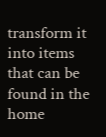transform it into items that can be found in the home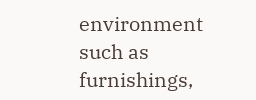environment such as furnishings,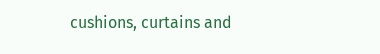cushions, curtains and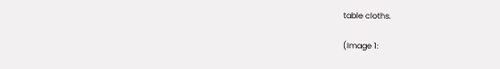table cloths.

(Image 1: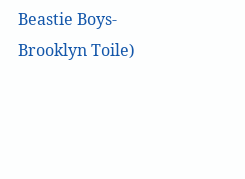Beastie Boys- Brooklyn Toile)